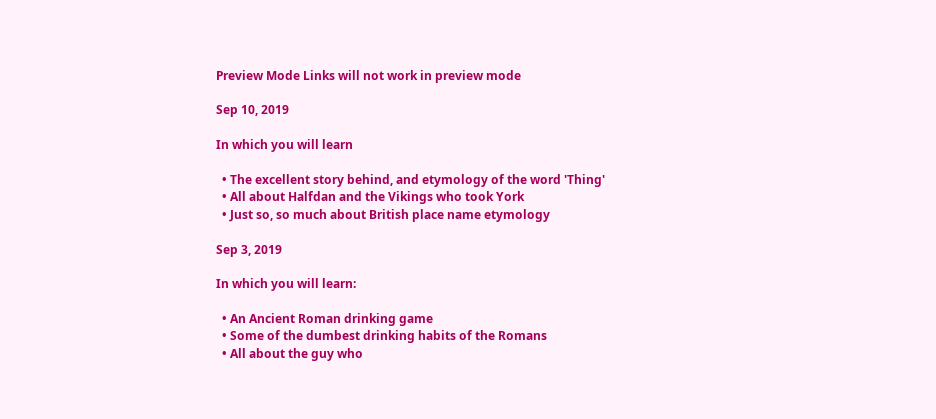Preview Mode Links will not work in preview mode

Sep 10, 2019

In which you will learn

  • The excellent story behind, and etymology of the word 'Thing'
  • All about Halfdan and the Vikings who took York
  • Just so, so much about British place name etymology

Sep 3, 2019

In which you will learn:

  • An Ancient Roman drinking game
  • Some of the dumbest drinking habits of the Romans
  • All about the guy who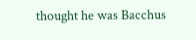thought he was Bacchus